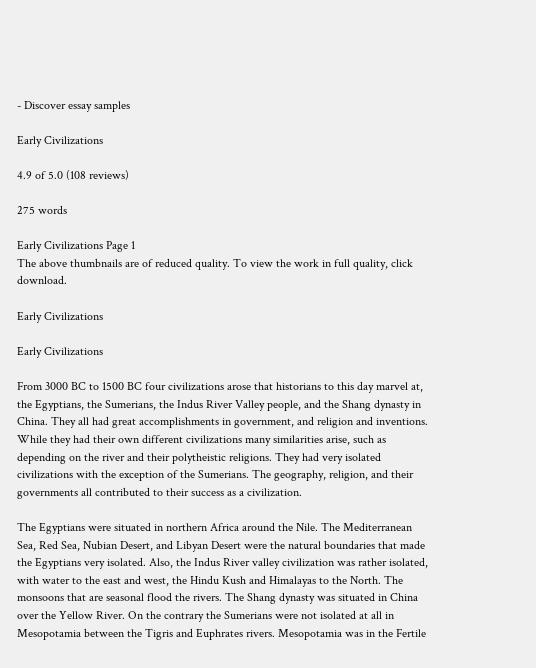- Discover essay samples

Early Civilizations

4.9 of 5.0 (108 reviews)

275 words

Early Civilizations Page 1
The above thumbnails are of reduced quality. To view the work in full quality, click download.

Early Civilizations

Early Civilizations

From 3000 BC to 1500 BC four civilizations arose that historians to this day marvel at, the Egyptians, the Sumerians, the Indus River Valley people, and the Shang dynasty in China. They all had great accomplishments in government, and religion and inventions. While they had their own different civilizations many similarities arise, such as depending on the river and their polytheistic religions. They had very isolated civilizations with the exception of the Sumerians. The geography, religion, and their governments all contributed to their success as a civilization.

The Egyptians were situated in northern Africa around the Nile. The Mediterranean Sea, Red Sea, Nubian Desert, and Libyan Desert were the natural boundaries that made the Egyptians very isolated. Also, the Indus River valley civilization was rather isolated, with water to the east and west, the Hindu Kush and Himalayas to the North. The monsoons that are seasonal flood the rivers. The Shang dynasty was situated in China over the Yellow River. On the contrary the Sumerians were not isolated at all in Mesopotamia between the Tigris and Euphrates rivers. Mesopotamia was in the Fertile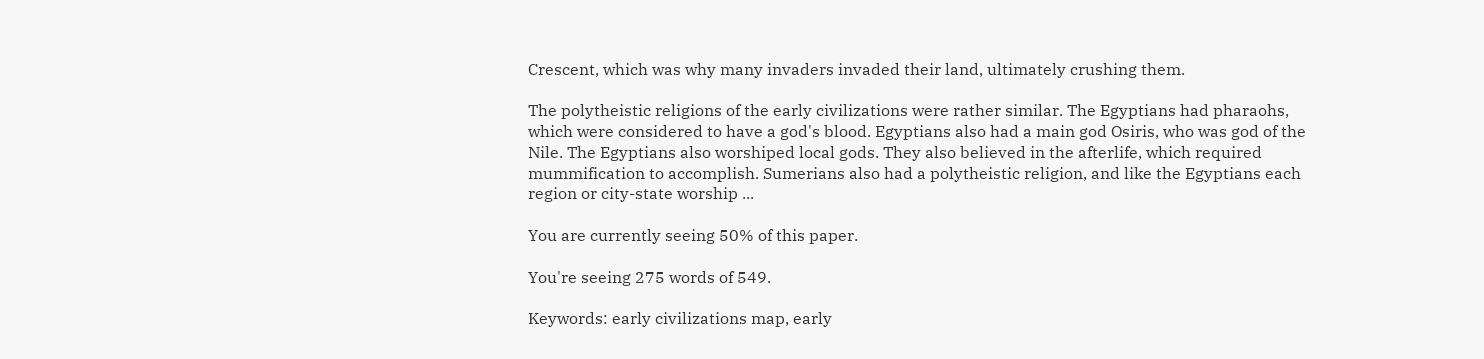Crescent, which was why many invaders invaded their land, ultimately crushing them.

The polytheistic religions of the early civilizations were rather similar. The Egyptians had pharaohs, which were considered to have a god's blood. Egyptians also had a main god Osiris, who was god of the Nile. The Egyptians also worshiped local gods. They also believed in the afterlife, which required mummification to accomplish. Sumerians also had a polytheistic religion, and like the Egyptians each region or city-state worship ...

You are currently seeing 50% of this paper.

You're seeing 275 words of 549.

Keywords: early civilizations map, early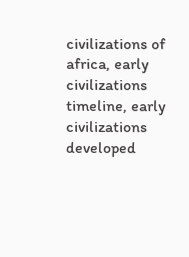civilizations of africa, early civilizations timeline, early civilizations developed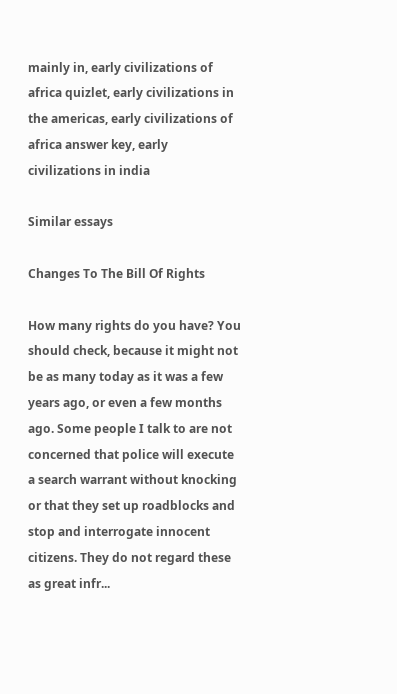mainly in, early civilizations of africa quizlet, early civilizations in the americas, early civilizations of africa answer key, early civilizations in india

Similar essays

Changes To The Bill Of Rights

How many rights do you have? You should check, because it might not be as many today as it was a few years ago, or even a few months ago. Some people I talk to are not concerned that police will execute a search warrant without knocking or that they set up roadblocks and stop and interrogate innocent citizens. They do not regard these as great infr...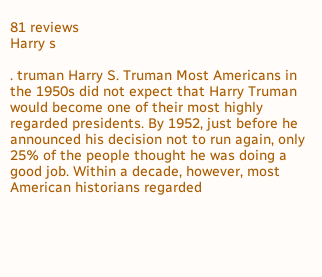81 reviews
Harry s

. truman Harry S. Truman Most Americans in the 1950s did not expect that Harry Truman would become one of their most highly regarded presidents. By 1952, just before he announced his decision not to run again, only 25% of the people thought he was doing a good job. Within a decade, however, most American historians regarded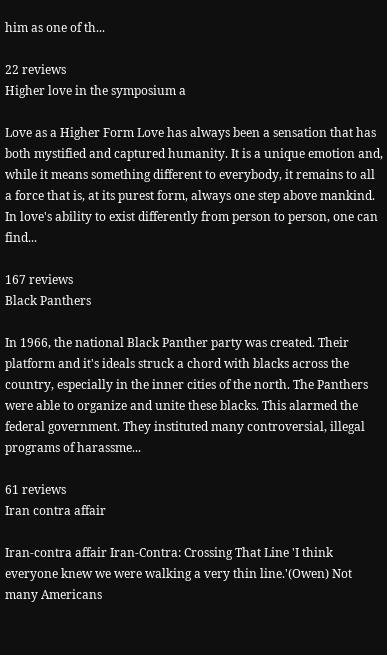him as one of th...

22 reviews
Higher love in the symposium a

Love as a Higher Form Love has always been a sensation that has both mystified and captured humanity. It is a unique emotion and, while it means something different to everybody, it remains to all a force that is, at its purest form, always one step above mankind. In love's ability to exist differently from person to person, one can find...

167 reviews
Black Panthers

In 1966, the national Black Panther party was created. Their platform and it's ideals struck a chord with blacks across the country, especially in the inner cities of the north. The Panthers were able to organize and unite these blacks. This alarmed the federal government. They instituted many controversial, illegal programs of harassme...

61 reviews
Iran contra affair

Iran-contra affair Iran-Contra: Crossing That Line 'I think everyone knew we were walking a very thin line.'(Owen) Not many Americans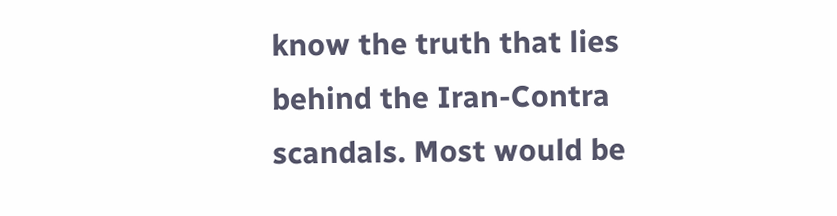know the truth that lies behind the Iran-Contra scandals. Most would be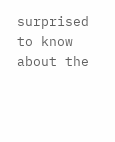surprised to know about the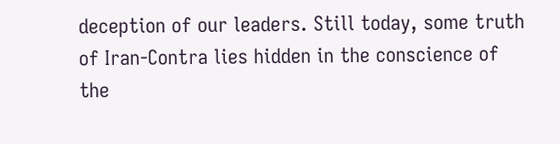deception of our leaders. Still today, some truth of Iran-Contra lies hidden in the conscience of the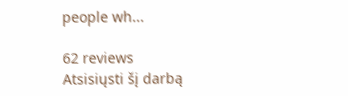people wh...

62 reviews
Atsisiųsti šį darbą